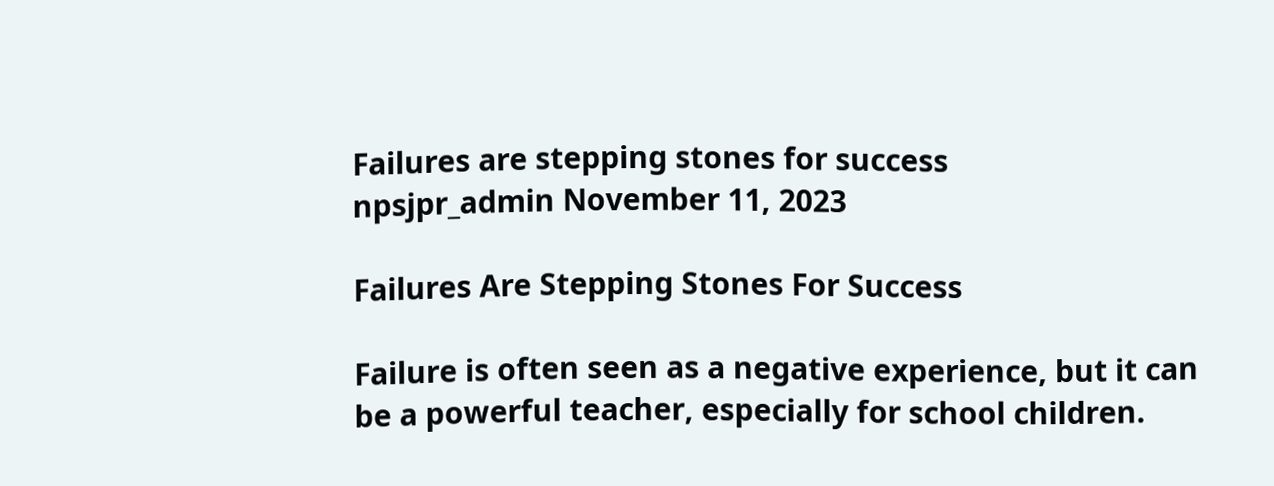Failures are stepping stones for success
npsjpr_admin November 11, 2023

Failures Are Stepping Stones For Success

Failure is often seen as a negative experience, but it can be a powerful teacher, especially for school children.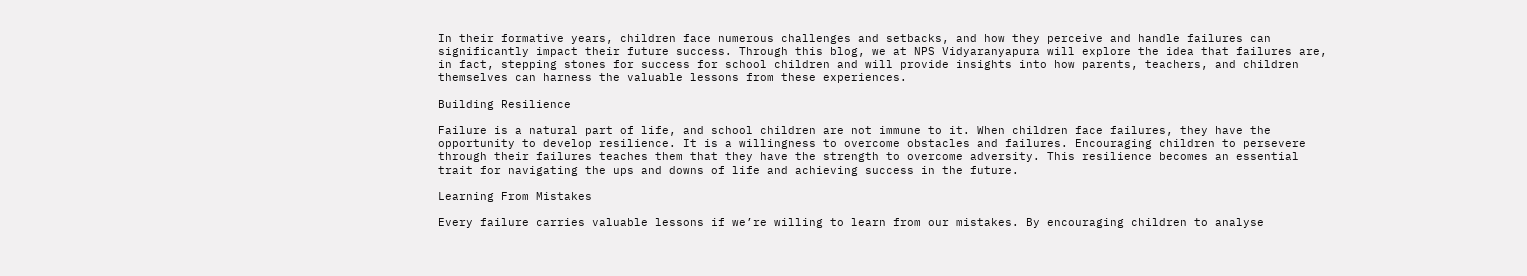In their formative years, children face numerous challenges and setbacks, and how they perceive and handle failures can significantly impact their future success. Through this blog, we at NPS Vidyaranyapura will explore the idea that failures are, in fact, stepping stones for success for school children and will provide insights into how parents, teachers, and children themselves can harness the valuable lessons from these experiences.

Building Resilience

Failure is a natural part of life, and school children are not immune to it. When children face failures, they have the opportunity to develop resilience. It is a willingness to overcome obstacles and failures. Encouraging children to persevere through their failures teaches them that they have the strength to overcome adversity. This resilience becomes an essential trait for navigating the ups and downs of life and achieving success in the future.

Learning From Mistakes

Every failure carries valuable lessons if we’re willing to learn from our mistakes. By encouraging children to analyse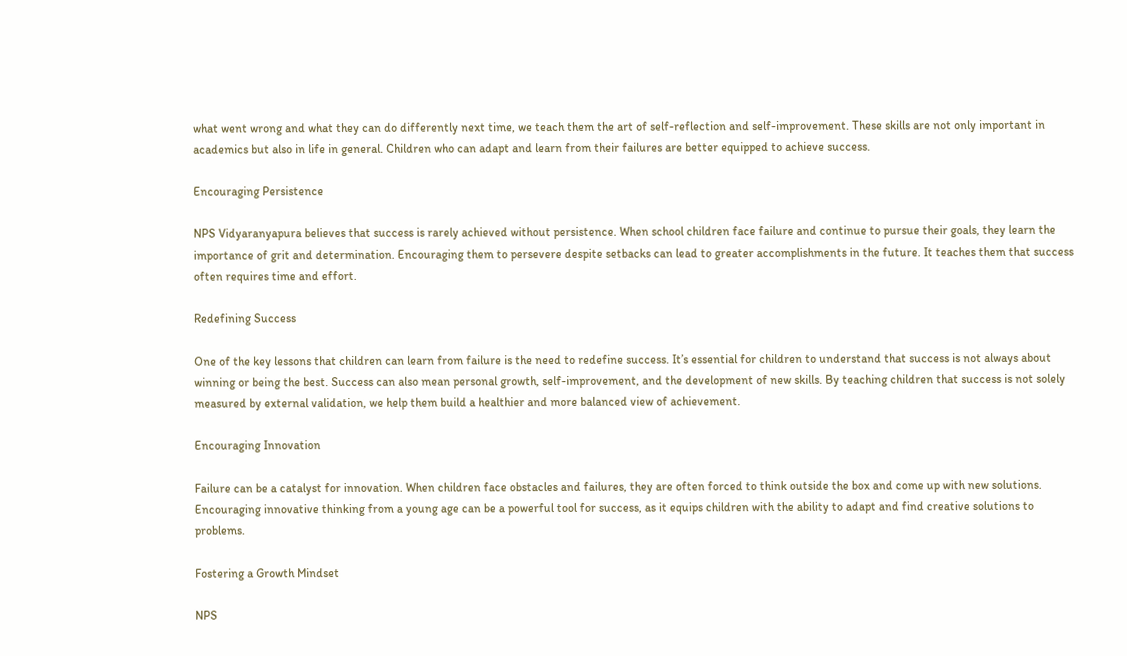what went wrong and what they can do differently next time, we teach them the art of self-reflection and self-improvement. These skills are not only important in academics but also in life in general. Children who can adapt and learn from their failures are better equipped to achieve success.

Encouraging Persistence

NPS Vidyaranyapura believes that success is rarely achieved without persistence. When school children face failure and continue to pursue their goals, they learn the importance of grit and determination. Encouraging them to persevere despite setbacks can lead to greater accomplishments in the future. It teaches them that success often requires time and effort.

Redefining Success

One of the key lessons that children can learn from failure is the need to redefine success. It’s essential for children to understand that success is not always about winning or being the best. Success can also mean personal growth, self-improvement, and the development of new skills. By teaching children that success is not solely measured by external validation, we help them build a healthier and more balanced view of achievement.

Encouraging Innovation

Failure can be a catalyst for innovation. When children face obstacles and failures, they are often forced to think outside the box and come up with new solutions. Encouraging innovative thinking from a young age can be a powerful tool for success, as it equips children with the ability to adapt and find creative solutions to problems.

Fostering a Growth Mindset

NPS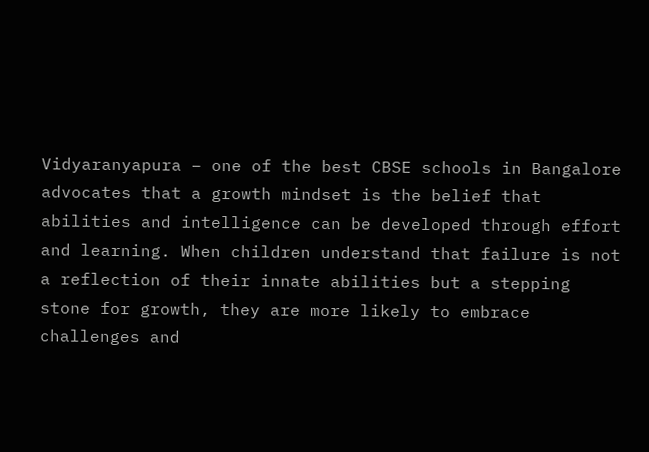Vidyaranyapura – one of the best CBSE schools in Bangalore advocates that a growth mindset is the belief that abilities and intelligence can be developed through effort and learning. When children understand that failure is not a reflection of their innate abilities but a stepping stone for growth, they are more likely to embrace challenges and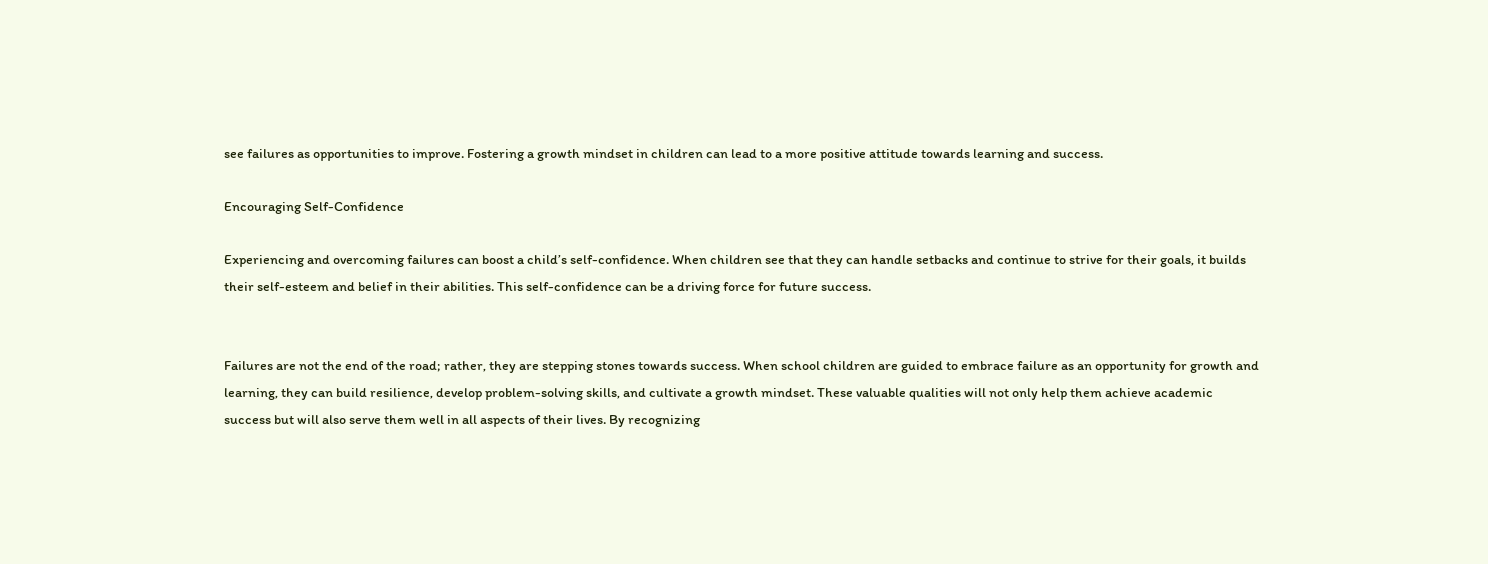see failures as opportunities to improve. Fostering a growth mindset in children can lead to a more positive attitude towards learning and success.

Encouraging Self-Confidence

Experiencing and overcoming failures can boost a child’s self-confidence. When children see that they can handle setbacks and continue to strive for their goals, it builds their self-esteem and belief in their abilities. This self-confidence can be a driving force for future success.


Failures are not the end of the road; rather, they are stepping stones towards success. When school children are guided to embrace failure as an opportunity for growth and learning, they can build resilience, develop problem-solving skills, and cultivate a growth mindset. These valuable qualities will not only help them achieve academic success but will also serve them well in all aspects of their lives. By recognizing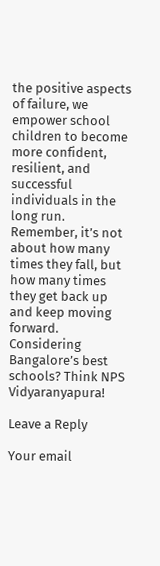the positive aspects of failure, we empower school children to become more confident, resilient, and successful individuals in the long run. Remember, it’s not about how many times they fall, but how many times they get back up and keep moving forward. Considering Bangalore’s best schools? Think NPS Vidyaranyapura!

Leave a Reply

Your email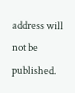address will not be published.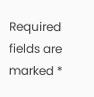Required fields are marked *